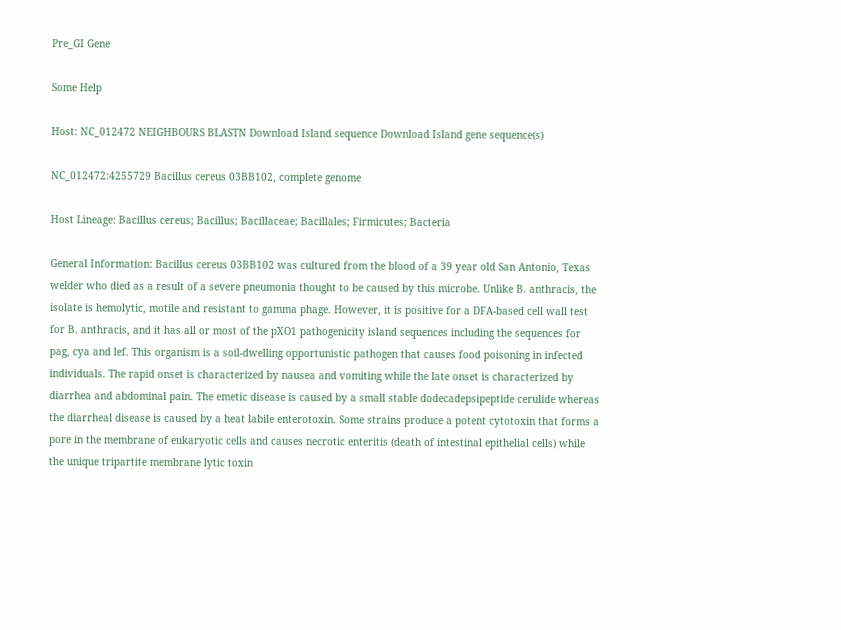Pre_GI Gene

Some Help

Host: NC_012472 NEIGHBOURS BLASTN Download Island sequence Download Island gene sequence(s)

NC_012472:4255729 Bacillus cereus 03BB102, complete genome

Host Lineage: Bacillus cereus; Bacillus; Bacillaceae; Bacillales; Firmicutes; Bacteria

General Information: Bacillus cereus 03BB102 was cultured from the blood of a 39 year old San Antonio, Texas welder who died as a result of a severe pneumonia thought to be caused by this microbe. Unlike B. anthracis, the isolate is hemolytic, motile and resistant to gamma phage. However, it is positive for a DFA-based cell wall test for B. anthracis, and it has all or most of the pXO1 pathogenicity island sequences including the sequences for pag, cya and lef. This organism is a soil-dwelling opportunistic pathogen that causes food poisoning in infected individuals. The rapid onset is characterized by nausea and vomiting while the late onset is characterized by diarrhea and abdominal pain. The emetic disease is caused by a small stable dodecadepsipeptide cerulide whereas the diarrheal disease is caused by a heat labile enterotoxin. Some strains produce a potent cytotoxin that forms a pore in the membrane of eukaryotic cells and causes necrotic enteritis (death of intestinal epithelial cells) while the unique tripartite membrane lytic toxin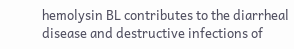hemolysin BL contributes to the diarrheal disease and destructive infections of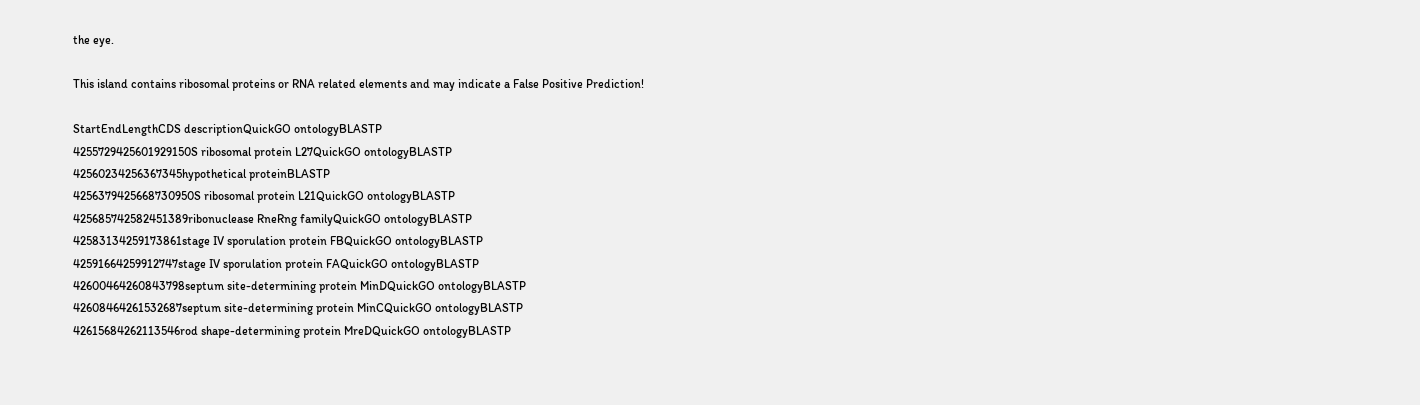the eye.

This island contains ribosomal proteins or RNA related elements and may indicate a False Positive Prediction!

StartEndLengthCDS descriptionQuickGO ontologyBLASTP
4255729425601929150S ribosomal protein L27QuickGO ontologyBLASTP
42560234256367345hypothetical proteinBLASTP
4256379425668730950S ribosomal protein L21QuickGO ontologyBLASTP
425685742582451389ribonuclease RneRng familyQuickGO ontologyBLASTP
42583134259173861stage IV sporulation protein FBQuickGO ontologyBLASTP
42591664259912747stage IV sporulation protein FAQuickGO ontologyBLASTP
42600464260843798septum site-determining protein MinDQuickGO ontologyBLASTP
42608464261532687septum site-determining protein MinCQuickGO ontologyBLASTP
42615684262113546rod shape-determining protein MreDQuickGO ontologyBLASTP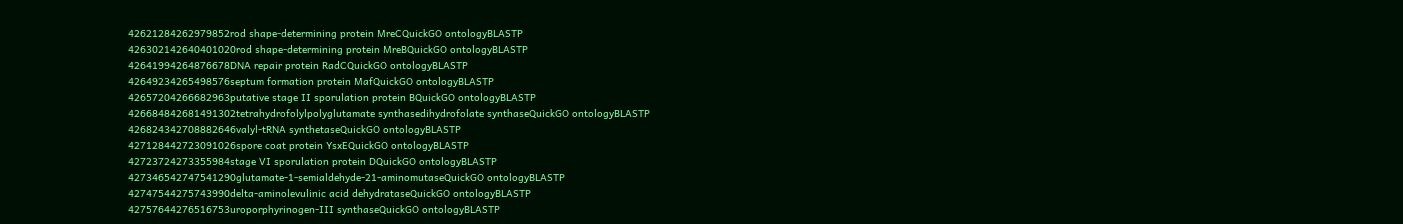42621284262979852rod shape-determining protein MreCQuickGO ontologyBLASTP
426302142640401020rod shape-determining protein MreBQuickGO ontologyBLASTP
42641994264876678DNA repair protein RadCQuickGO ontologyBLASTP
42649234265498576septum formation protein MafQuickGO ontologyBLASTP
42657204266682963putative stage II sporulation protein BQuickGO ontologyBLASTP
426684842681491302tetrahydrofolylpolyglutamate synthasedihydrofolate synthaseQuickGO ontologyBLASTP
426824342708882646valyl-tRNA synthetaseQuickGO ontologyBLASTP
427128442723091026spore coat protein YsxEQuickGO ontologyBLASTP
42723724273355984stage VI sporulation protein DQuickGO ontologyBLASTP
427346542747541290glutamate-1-semialdehyde-21-aminomutaseQuickGO ontologyBLASTP
42747544275743990delta-aminolevulinic acid dehydrataseQuickGO ontologyBLASTP
42757644276516753uroporphyrinogen-III synthaseQuickGO ontologyBLASTP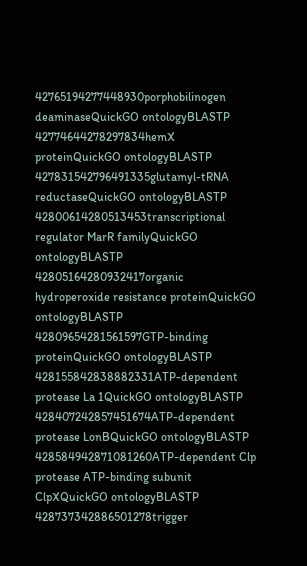42765194277448930porphobilinogen deaminaseQuickGO ontologyBLASTP
42774644278297834hemX proteinQuickGO ontologyBLASTP
427831542796491335glutamyl-tRNA reductaseQuickGO ontologyBLASTP
42800614280513453transcriptional regulator MarR familyQuickGO ontologyBLASTP
42805164280932417organic hydroperoxide resistance proteinQuickGO ontologyBLASTP
42809654281561597GTP-binding proteinQuickGO ontologyBLASTP
428155842838882331ATP-dependent protease La 1QuickGO ontologyBLASTP
428407242857451674ATP-dependent protease LonBQuickGO ontologyBLASTP
428584942871081260ATP-dependent Clp protease ATP-binding subunit ClpXQuickGO ontologyBLASTP
428737342886501278trigger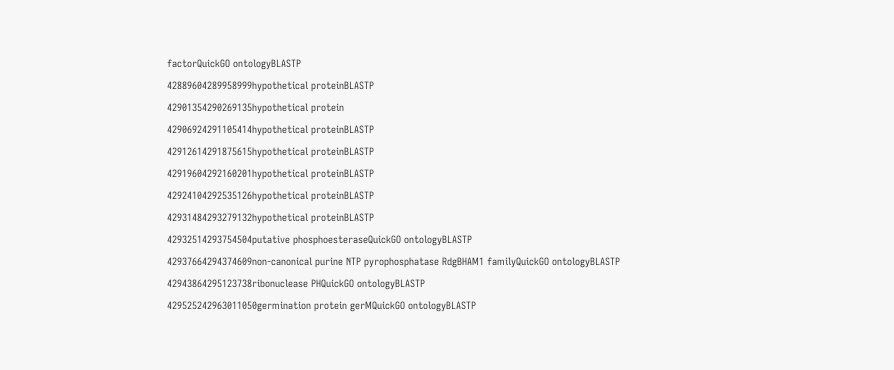factorQuickGO ontologyBLASTP
42889604289958999hypothetical proteinBLASTP
42901354290269135hypothetical protein
42906924291105414hypothetical proteinBLASTP
42912614291875615hypothetical proteinBLASTP
42919604292160201hypothetical proteinBLASTP
42924104292535126hypothetical proteinBLASTP
42931484293279132hypothetical proteinBLASTP
42932514293754504putative phosphoesteraseQuickGO ontologyBLASTP
42937664294374609non-canonical purine NTP pyrophosphatase RdgBHAM1 familyQuickGO ontologyBLASTP
42943864295123738ribonuclease PHQuickGO ontologyBLASTP
429525242963011050germination protein gerMQuickGO ontologyBLASTP